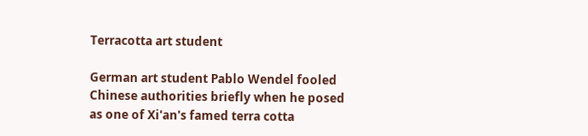Terracotta art student

German art student Pablo Wendel fooled Chinese authorities briefly when he posed as one of Xi'an's famed terra cotta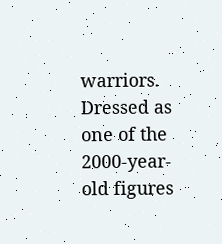warriors. Dressed as one of the 2000-year- old figures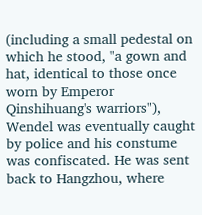(including a small pedestal on which he stood, "a gown and hat, identical to those once worn by Emperor Qinshihuang's warriors"), Wendel was eventually caught by police and his constume was confiscated. He was sent back to Hangzhou, where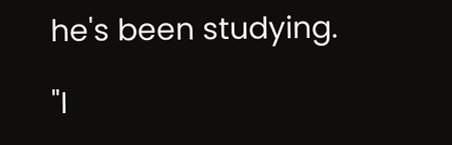he's been studying.

"I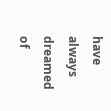have always dreamed of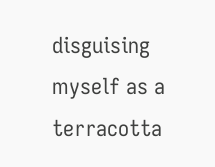disguising myself as a terracotta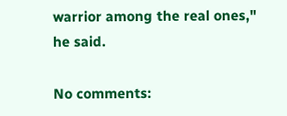warrior among the real ones," he said.

No comments: